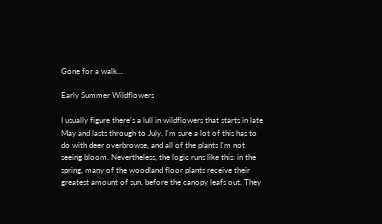Gone for a walk...

Early Summer Wildflowers

I usually figure there's a lull in wildflowers that starts in late May and lasts through to July. I'm sure a lot of this has to do with deer overbrowse, and all of the plants I'm not seeing bloom. Nevertheless, the logic runs like this: in the spring, many of the woodland floor plants receive their greatest amount of sun, before the canopy leafs out. They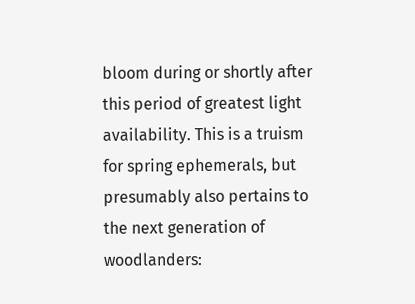bloom during or shortly after this period of greatest light availability. This is a truism for spring ephemerals, but presumably also pertains to the next generation of woodlanders: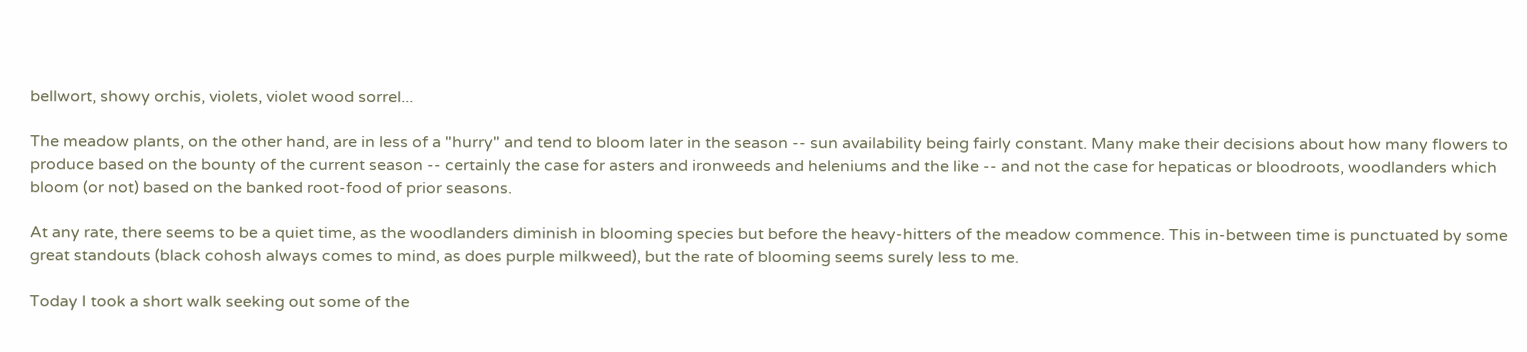bellwort, showy orchis, violets, violet wood sorrel...

The meadow plants, on the other hand, are in less of a "hurry" and tend to bloom later in the season -- sun availability being fairly constant. Many make their decisions about how many flowers to produce based on the bounty of the current season -- certainly the case for asters and ironweeds and heleniums and the like -- and not the case for hepaticas or bloodroots, woodlanders which bloom (or not) based on the banked root-food of prior seasons.

At any rate, there seems to be a quiet time, as the woodlanders diminish in blooming species but before the heavy-hitters of the meadow commence. This in-between time is punctuated by some great standouts (black cohosh always comes to mind, as does purple milkweed), but the rate of blooming seems surely less to me.

Today I took a short walk seeking out some of the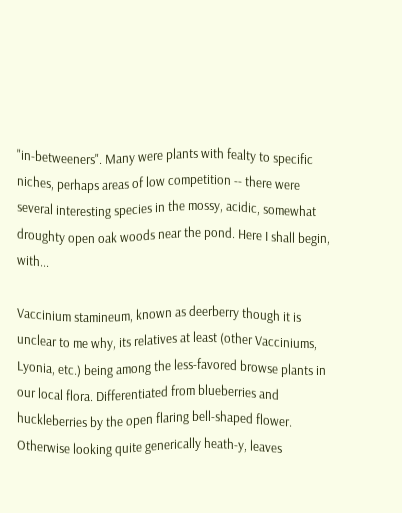"in-betweeners". Many were plants with fealty to specific niches, perhaps areas of low competition -- there were several interesting species in the mossy, acidic, somewhat droughty open oak woods near the pond. Here I shall begin, with...

Vaccinium stamineum, known as deerberry though it is unclear to me why, its relatives at least (other Vacciniums, Lyonia, etc.) being among the less-favored browse plants in our local flora. Differentiated from blueberries and huckleberries by the open flaring bell-shaped flower. Otherwise looking quite generically heath-y, leaves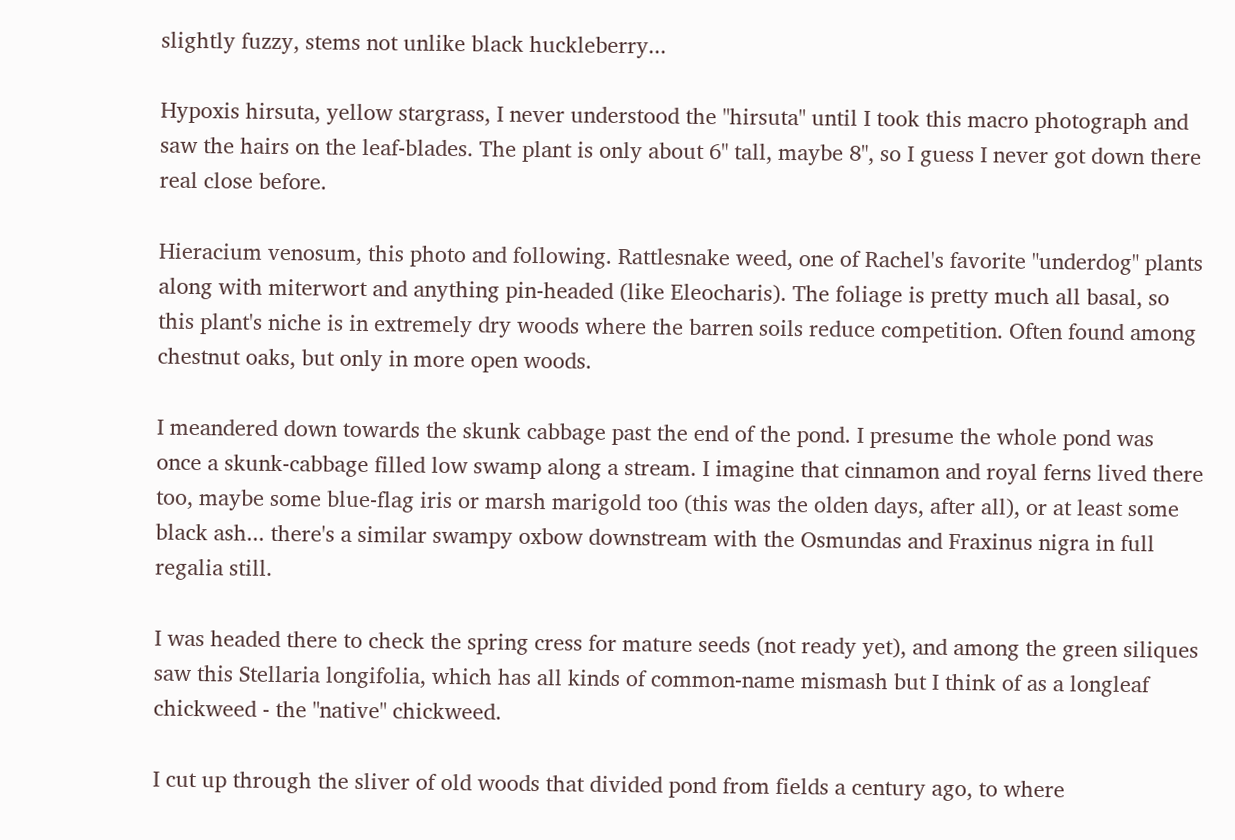slightly fuzzy, stems not unlike black huckleberry...

Hypoxis hirsuta, yellow stargrass, I never understood the "hirsuta" until I took this macro photograph and saw the hairs on the leaf-blades. The plant is only about 6" tall, maybe 8", so I guess I never got down there real close before.

Hieracium venosum, this photo and following. Rattlesnake weed, one of Rachel's favorite "underdog" plants along with miterwort and anything pin-headed (like Eleocharis). The foliage is pretty much all basal, so this plant's niche is in extremely dry woods where the barren soils reduce competition. Often found among chestnut oaks, but only in more open woods.

I meandered down towards the skunk cabbage past the end of the pond. I presume the whole pond was once a skunk-cabbage filled low swamp along a stream. I imagine that cinnamon and royal ferns lived there too, maybe some blue-flag iris or marsh marigold too (this was the olden days, after all), or at least some black ash... there's a similar swampy oxbow downstream with the Osmundas and Fraxinus nigra in full regalia still.

I was headed there to check the spring cress for mature seeds (not ready yet), and among the green siliques saw this Stellaria longifolia, which has all kinds of common-name mismash but I think of as a longleaf chickweed - the "native" chickweed.

I cut up through the sliver of old woods that divided pond from fields a century ago, to where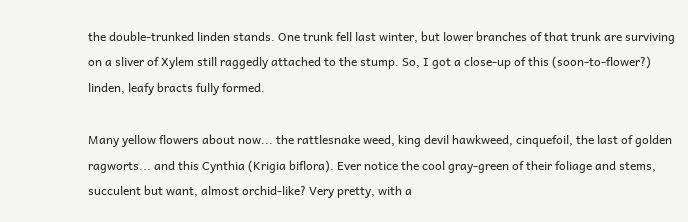the double-trunked linden stands. One trunk fell last winter, but lower branches of that trunk are surviving on a sliver of Xylem still raggedly attached to the stump. So, I got a close-up of this (soon-to-flower?) linden, leafy bracts fully formed.

Many yellow flowers about now... the rattlesnake weed, king devil hawkweed, cinquefoil, the last of golden ragworts... and this Cynthia (Krigia biflora). Ever notice the cool gray-green of their foliage and stems, succulent but want, almost orchid-like? Very pretty, with a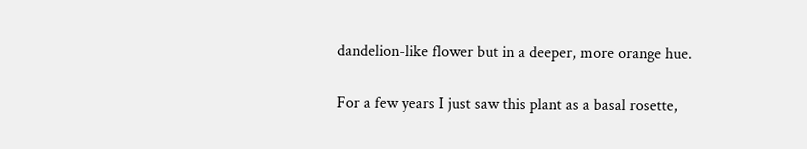dandelion-like flower but in a deeper, more orange hue.

For a few years I just saw this plant as a basal rosette,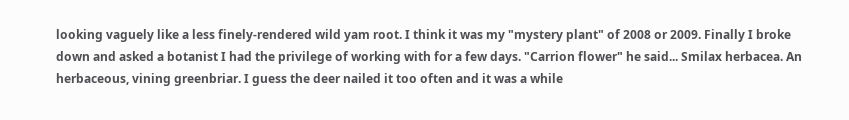looking vaguely like a less finely-rendered wild yam root. I think it was my "mystery plant" of 2008 or 2009. Finally I broke down and asked a botanist I had the privilege of working with for a few days. "Carrion flower" he said... Smilax herbacea. An herbaceous, vining greenbriar. I guess the deer nailed it too often and it was a while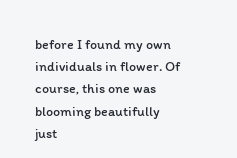before I found my own individuals in flower. Of course, this one was blooming beautifully just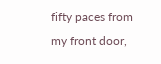fifty paces from my front door,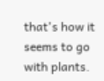that's how it seems to go with plants.